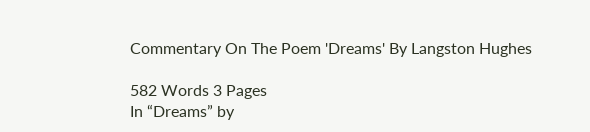Commentary On The Poem 'Dreams' By Langston Hughes

582 Words 3 Pages
In “Dreams” by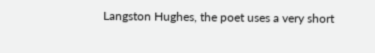Langston Hughes, the poet uses a very short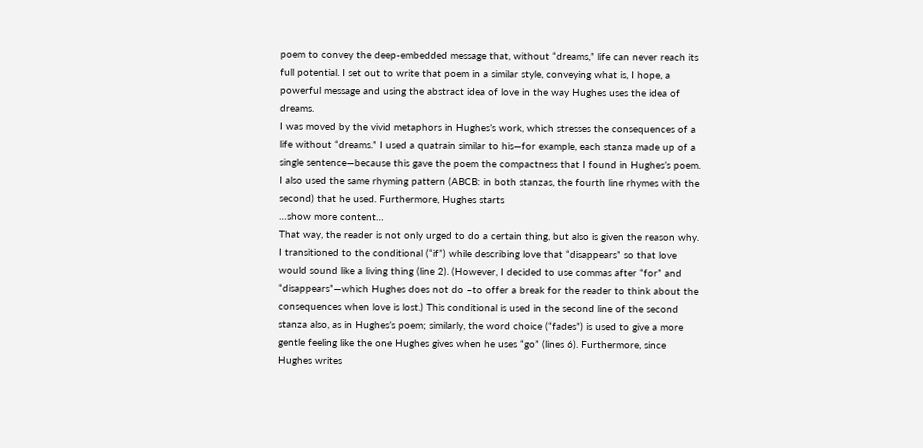poem to convey the deep-embedded message that, without “dreams,” life can never reach its full potential. I set out to write that poem in a similar style, conveying what is, I hope, a powerful message and using the abstract idea of love in the way Hughes uses the idea of dreams.
I was moved by the vivid metaphors in Hughes’s work, which stresses the consequences of a life without “dreams.” I used a quatrain similar to his—for example, each stanza made up of a single sentence—because this gave the poem the compactness that I found in Hughes’s poem. I also used the same rhyming pattern (ABCB: in both stanzas, the fourth line rhymes with the second) that he used. Furthermore, Hughes starts
…show more content…
That way, the reader is not only urged to do a certain thing, but also is given the reason why. I transitioned to the conditional (“if”) while describing love that “disappears” so that love would sound like a living thing (line 2). (However, I decided to use commas after “for” and “disappears”—which Hughes does not do –to offer a break for the reader to think about the consequences when love is lost.) This conditional is used in the second line of the second stanza also, as in Hughes’s poem; similarly, the word choice (“fades”) is used to give a more gentle feeling like the one Hughes gives when he uses “go” (lines 6). Furthermore, since Hughes writes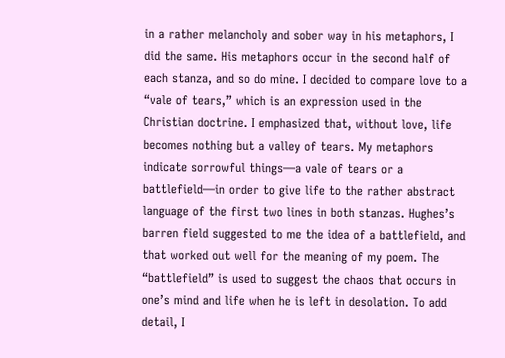in a rather melancholy and sober way in his metaphors, I did the same. His metaphors occur in the second half of each stanza, and so do mine. I decided to compare love to a “vale of tears,” which is an expression used in the Christian doctrine. I emphasized that, without love, life becomes nothing but a valley of tears. My metaphors indicate sorrowful things—a vale of tears or a battlefield—in order to give life to the rather abstract language of the first two lines in both stanzas. Hughes’s barren field suggested to me the idea of a battlefield, and that worked out well for the meaning of my poem. The “battlefield” is used to suggest the chaos that occurs in one’s mind and life when he is left in desolation. To add detail, I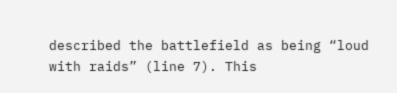described the battlefield as being “loud with raids” (line 7). This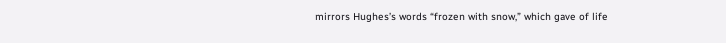mirrors Hughes’s words “frozen with snow,” which gave of life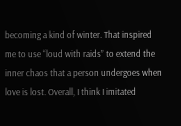becoming a kind of winter. That inspired me to use “loud with raids” to extend the inner chaos that a person undergoes when love is lost. Overall, I think I imitated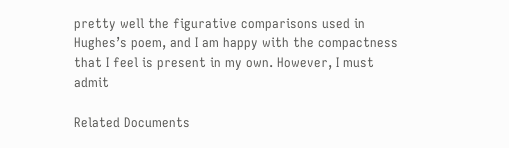pretty well the figurative comparisons used in Hughes’s poem, and I am happy with the compactness that I feel is present in my own. However, I must admit

Related Documents